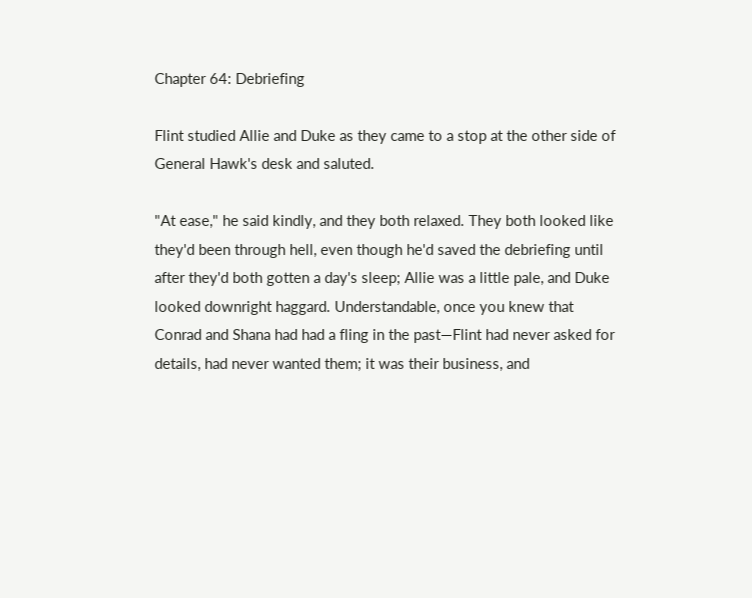Chapter 64: Debriefing

Flint studied Allie and Duke as they came to a stop at the other side of General Hawk's desk and saluted.

"At ease," he said kindly, and they both relaxed. They both looked like they'd been through hell, even though he'd saved the debriefing until after they'd both gotten a day's sleep; Allie was a little pale, and Duke looked downright haggard. Understandable, once you knew that Conrad and Shana had had a fling in the past—Flint had never asked for details, had never wanted them; it was their business, and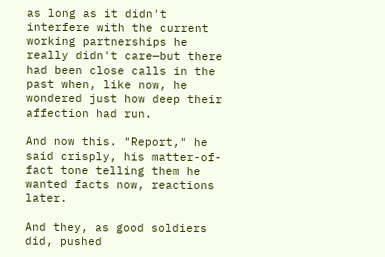as long as it didn't interfere with the current working partnerships he really didn't care—but there had been close calls in the past when, like now, he wondered just how deep their affection had run.

And now this. "Report," he said crisply, his matter-of-fact tone telling them he wanted facts now, reactions later.

And they, as good soldiers did, pushed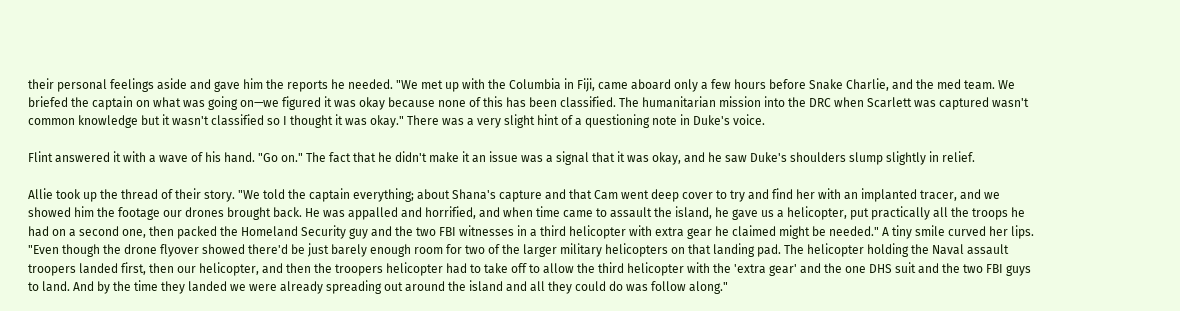their personal feelings aside and gave him the reports he needed. "We met up with the Columbia in Fiji, came aboard only a few hours before Snake Charlie, and the med team. We briefed the captain on what was going on—we figured it was okay because none of this has been classified. The humanitarian mission into the DRC when Scarlett was captured wasn't common knowledge but it wasn't classified so I thought it was okay." There was a very slight hint of a questioning note in Duke's voice.

Flint answered it with a wave of his hand. "Go on." The fact that he didn't make it an issue was a signal that it was okay, and he saw Duke's shoulders slump slightly in relief.

Allie took up the thread of their story. "We told the captain everything; about Shana's capture and that Cam went deep cover to try and find her with an implanted tracer, and we showed him the footage our drones brought back. He was appalled and horrified, and when time came to assault the island, he gave us a helicopter, put practically all the troops he had on a second one, then packed the Homeland Security guy and the two FBI witnesses in a third helicopter with extra gear he claimed might be needed." A tiny smile curved her lips. "Even though the drone flyover showed there'd be just barely enough room for two of the larger military helicopters on that landing pad. The helicopter holding the Naval assault troopers landed first, then our helicopter, and then the troopers helicopter had to take off to allow the third helicopter with the 'extra gear' and the one DHS suit and the two FBI guys to land. And by the time they landed we were already spreading out around the island and all they could do was follow along."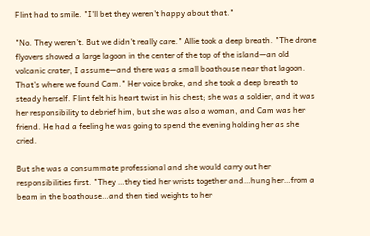Flint had to smile. "I'll bet they weren't happy about that."

"No. They weren't. But we didn't really care." Allie took a deep breath. "The drone flyovers showed a large lagoon in the center of the top of the island—an old volcanic crater, I assume—and there was a small boathouse near that lagoon. That's where we found Cam." Her voice broke, and she took a deep breath to steady herself. Flint felt his heart twist in his chest; she was a soldier, and it was her responsibility to debrief him, but she was also a woman, and Cam was her friend. He had a feeling he was going to spend the evening holding her as she cried.

But she was a consummate professional and she would carry out her responsibilities first. "They …they tied her wrists together and…hung her…from a beam in the boathouse…and then tied weights to her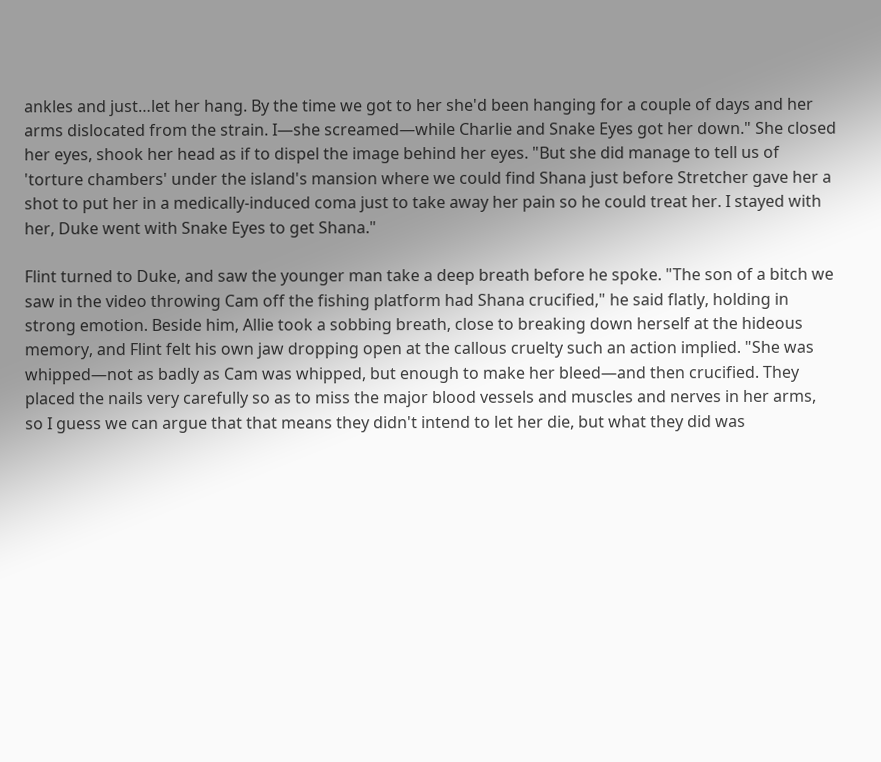ankles and just…let her hang. By the time we got to her she'd been hanging for a couple of days and her arms dislocated from the strain. I—she screamed—while Charlie and Snake Eyes got her down." She closed her eyes, shook her head as if to dispel the image behind her eyes. "But she did manage to tell us of 'torture chambers' under the island's mansion where we could find Shana just before Stretcher gave her a shot to put her in a medically-induced coma just to take away her pain so he could treat her. I stayed with her, Duke went with Snake Eyes to get Shana."

Flint turned to Duke, and saw the younger man take a deep breath before he spoke. "The son of a bitch we saw in the video throwing Cam off the fishing platform had Shana crucified," he said flatly, holding in strong emotion. Beside him, Allie took a sobbing breath, close to breaking down herself at the hideous memory, and Flint felt his own jaw dropping open at the callous cruelty such an action implied. "She was whipped—not as badly as Cam was whipped, but enough to make her bleed—and then crucified. They placed the nails very carefully so as to miss the major blood vessels and muscles and nerves in her arms, so I guess we can argue that that means they didn't intend to let her die, but what they did was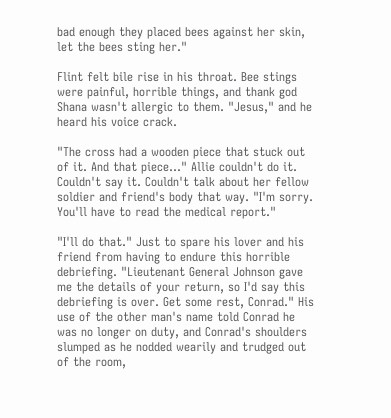bad enough they placed bees against her skin, let the bees sting her."

Flint felt bile rise in his throat. Bee stings were painful, horrible things, and thank god Shana wasn't allergic to them. "Jesus," and he heard his voice crack.

"The cross had a wooden piece that stuck out of it. And that piece..." Allie couldn't do it. Couldn't say it. Couldn't talk about her fellow soldier and friend's body that way. "I'm sorry. You'll have to read the medical report."

"I'll do that." Just to spare his lover and his friend from having to endure this horrible debriefing. "Lieutenant General Johnson gave me the details of your return, so I'd say this debriefing is over. Get some rest, Conrad." His use of the other man's name told Conrad he was no longer on duty, and Conrad's shoulders slumped as he nodded wearily and trudged out of the room,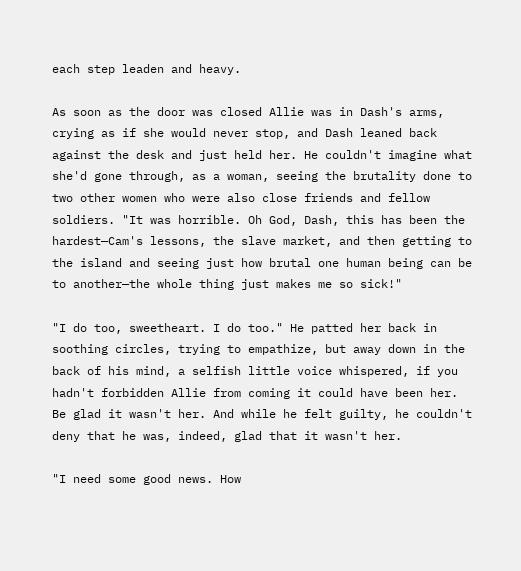each step leaden and heavy.

As soon as the door was closed Allie was in Dash's arms, crying as if she would never stop, and Dash leaned back against the desk and just held her. He couldn't imagine what she'd gone through, as a woman, seeing the brutality done to two other women who were also close friends and fellow soldiers. "It was horrible. Oh God, Dash, this has been the hardest—Cam's lessons, the slave market, and then getting to the island and seeing just how brutal one human being can be to another—the whole thing just makes me so sick!"

"I do too, sweetheart. I do too." He patted her back in soothing circles, trying to empathize, but away down in the back of his mind, a selfish little voice whispered, if you hadn't forbidden Allie from coming it could have been her. Be glad it wasn't her. And while he felt guilty, he couldn't deny that he was, indeed, glad that it wasn't her.

"I need some good news. How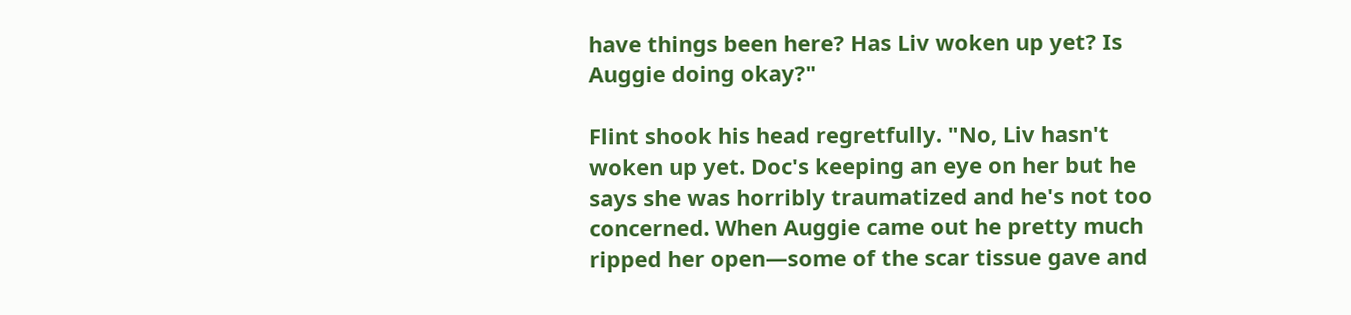have things been here? Has Liv woken up yet? Is Auggie doing okay?"

Flint shook his head regretfully. "No, Liv hasn't woken up yet. Doc's keeping an eye on her but he says she was horribly traumatized and he's not too concerned. When Auggie came out he pretty much ripped her open—some of the scar tissue gave and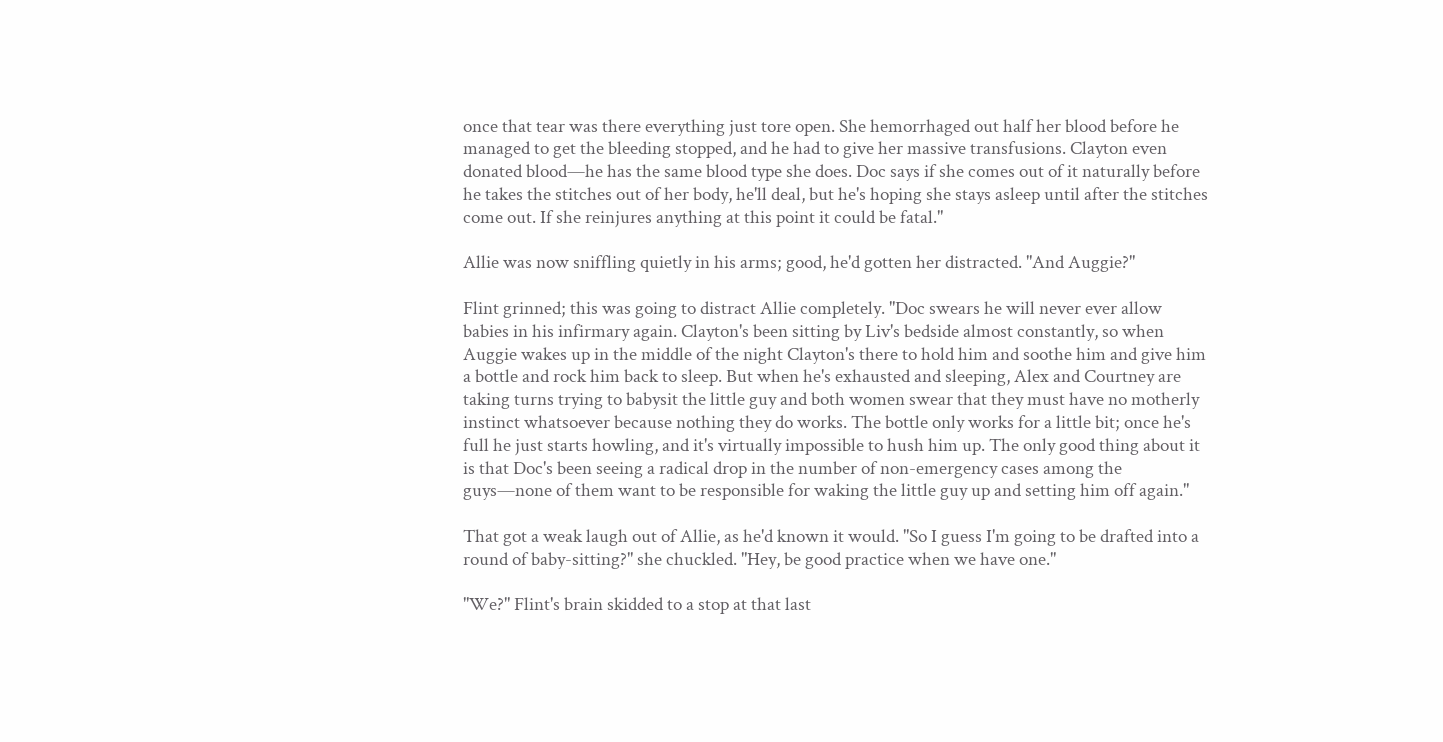once that tear was there everything just tore open. She hemorrhaged out half her blood before he managed to get the bleeding stopped, and he had to give her massive transfusions. Clayton even donated blood—he has the same blood type she does. Doc says if she comes out of it naturally before he takes the stitches out of her body, he'll deal, but he's hoping she stays asleep until after the stitches come out. If she reinjures anything at this point it could be fatal."

Allie was now sniffling quietly in his arms; good, he'd gotten her distracted. "And Auggie?"

Flint grinned; this was going to distract Allie completely. "Doc swears he will never ever allow babies in his infirmary again. Clayton's been sitting by Liv's bedside almost constantly, so when Auggie wakes up in the middle of the night Clayton's there to hold him and soothe him and give him a bottle and rock him back to sleep. But when he's exhausted and sleeping, Alex and Courtney are taking turns trying to babysit the little guy and both women swear that they must have no motherly instinct whatsoever because nothing they do works. The bottle only works for a little bit; once he's full he just starts howling, and it's virtually impossible to hush him up. The only good thing about it is that Doc's been seeing a radical drop in the number of non-emergency cases among the guys—none of them want to be responsible for waking the little guy up and setting him off again."

That got a weak laugh out of Allie, as he'd known it would. "So I guess I'm going to be drafted into a round of baby-sitting?" she chuckled. "Hey, be good practice when we have one."

"We?" Flint's brain skidded to a stop at that last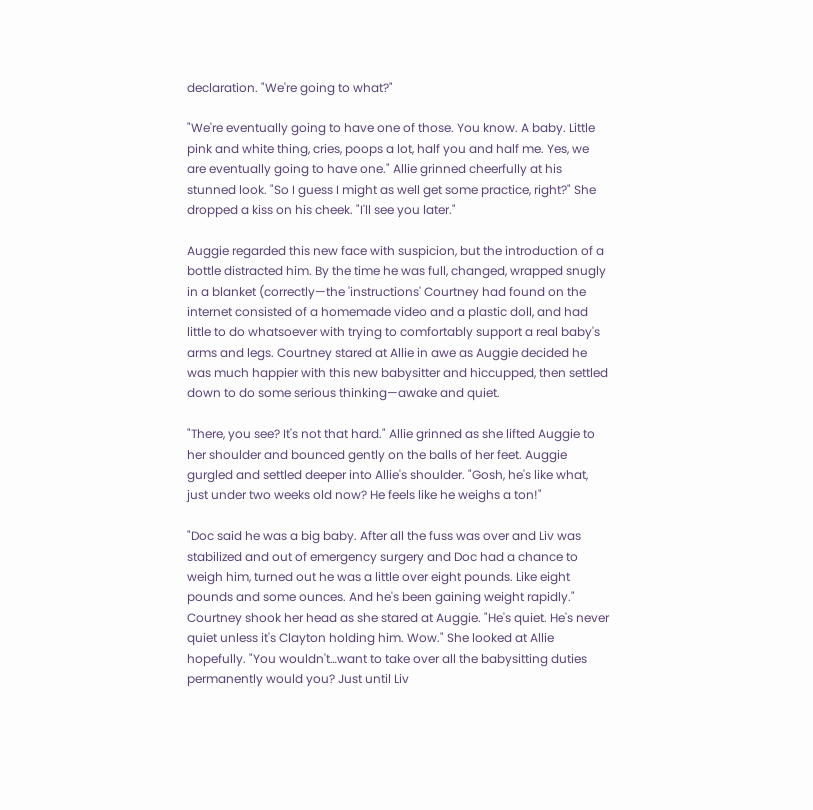declaration. "We're going to what?"

"We're eventually going to have one of those. You know. A baby. Little pink and white thing, cries, poops a lot, half you and half me. Yes, we are eventually going to have one." Allie grinned cheerfully at his stunned look. "So I guess I might as well get some practice, right?" She dropped a kiss on his cheek. "I'll see you later."

Auggie regarded this new face with suspicion, but the introduction of a bottle distracted him. By the time he was full, changed, wrapped snugly in a blanket (correctly—the 'instructions' Courtney had found on the internet consisted of a homemade video and a plastic doll, and had little to do whatsoever with trying to comfortably support a real baby's arms and legs. Courtney stared at Allie in awe as Auggie decided he was much happier with this new babysitter and hiccupped, then settled down to do some serious thinking—awake and quiet.

"There, you see? It's not that hard." Allie grinned as she lifted Auggie to her shoulder and bounced gently on the balls of her feet. Auggie gurgled and settled deeper into Allie's shoulder. "Gosh, he's like what, just under two weeks old now? He feels like he weighs a ton!"

"Doc said he was a big baby. After all the fuss was over and Liv was stabilized and out of emergency surgery and Doc had a chance to weigh him, turned out he was a little over eight pounds. Like eight pounds and some ounces. And he's been gaining weight rapidly." Courtney shook her head as she stared at Auggie. "He's quiet. He's never quiet unless it's Clayton holding him. Wow." She looked at Allie hopefully. "You wouldn't…want to take over all the babysitting duties permanently would you? Just until Liv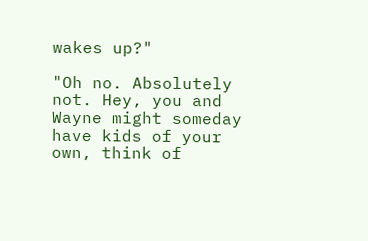wakes up?"

"Oh no. Absolutely not. Hey, you and Wayne might someday have kids of your own, think of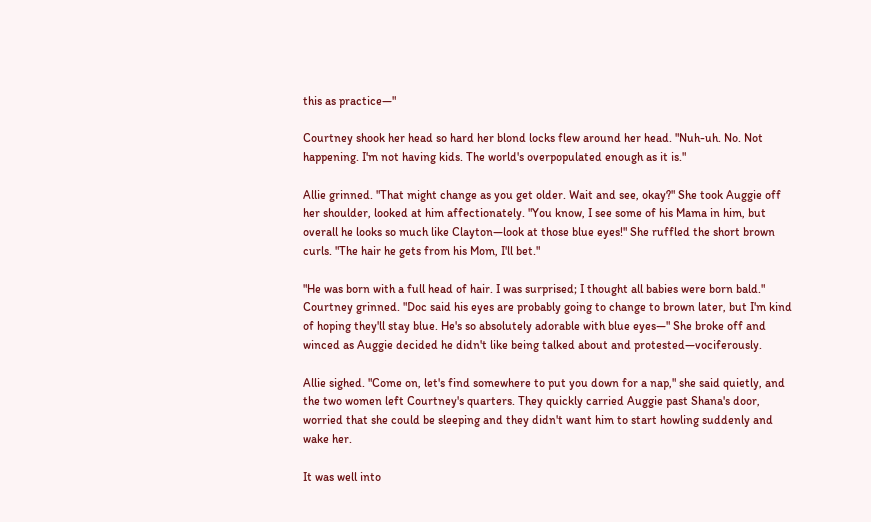this as practice—"

Courtney shook her head so hard her blond locks flew around her head. "Nuh-uh. No. Not happening. I'm not having kids. The world's overpopulated enough as it is."

Allie grinned. "That might change as you get older. Wait and see, okay?" She took Auggie off her shoulder, looked at him affectionately. "You know, I see some of his Mama in him, but overall he looks so much like Clayton—look at those blue eyes!" She ruffled the short brown curls. "The hair he gets from his Mom, I'll bet."

"He was born with a full head of hair. I was surprised; I thought all babies were born bald." Courtney grinned. "Doc said his eyes are probably going to change to brown later, but I'm kind of hoping they'll stay blue. He's so absolutely adorable with blue eyes—" She broke off and winced as Auggie decided he didn't like being talked about and protested—vociferously.

Allie sighed. "Come on, let's find somewhere to put you down for a nap," she said quietly, and the two women left Courtney's quarters. They quickly carried Auggie past Shana's door, worried that she could be sleeping and they didn't want him to start howling suddenly and wake her.

It was well into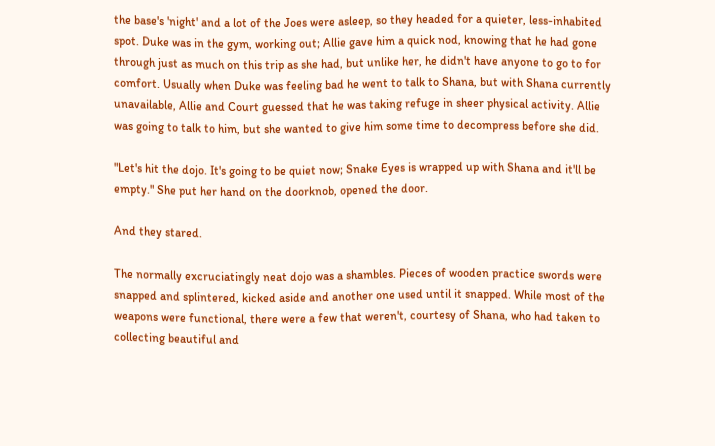the base's 'night' and a lot of the Joes were asleep, so they headed for a quieter, less-inhabited spot. Duke was in the gym, working out; Allie gave him a quick nod, knowing that he had gone through just as much on this trip as she had, but unlike her, he didn't have anyone to go to for comfort. Usually when Duke was feeling bad he went to talk to Shana, but with Shana currently unavailable, Allie and Court guessed that he was taking refuge in sheer physical activity. Allie was going to talk to him, but she wanted to give him some time to decompress before she did.

"Let's hit the dojo. It's going to be quiet now; Snake Eyes is wrapped up with Shana and it'll be empty." She put her hand on the doorknob, opened the door.

And they stared.

The normally excruciatingly neat dojo was a shambles. Pieces of wooden practice swords were snapped and splintered, kicked aside and another one used until it snapped. While most of the weapons were functional, there were a few that weren't, courtesy of Shana, who had taken to collecting beautiful and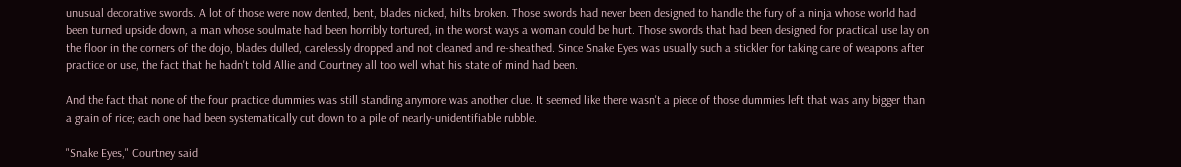unusual decorative swords. A lot of those were now dented, bent, blades nicked, hilts broken. Those swords had never been designed to handle the fury of a ninja whose world had been turned upside down, a man whose soulmate had been horribly tortured, in the worst ways a woman could be hurt. Those swords that had been designed for practical use lay on the floor in the corners of the dojo, blades dulled, carelessly dropped and not cleaned and re-sheathed. Since Snake Eyes was usually such a stickler for taking care of weapons after practice or use, the fact that he hadn't told Allie and Courtney all too well what his state of mind had been.

And the fact that none of the four practice dummies was still standing anymore was another clue. It seemed like there wasn't a piece of those dummies left that was any bigger than a grain of rice; each one had been systematically cut down to a pile of nearly-unidentifiable rubble.

"Snake Eyes," Courtney said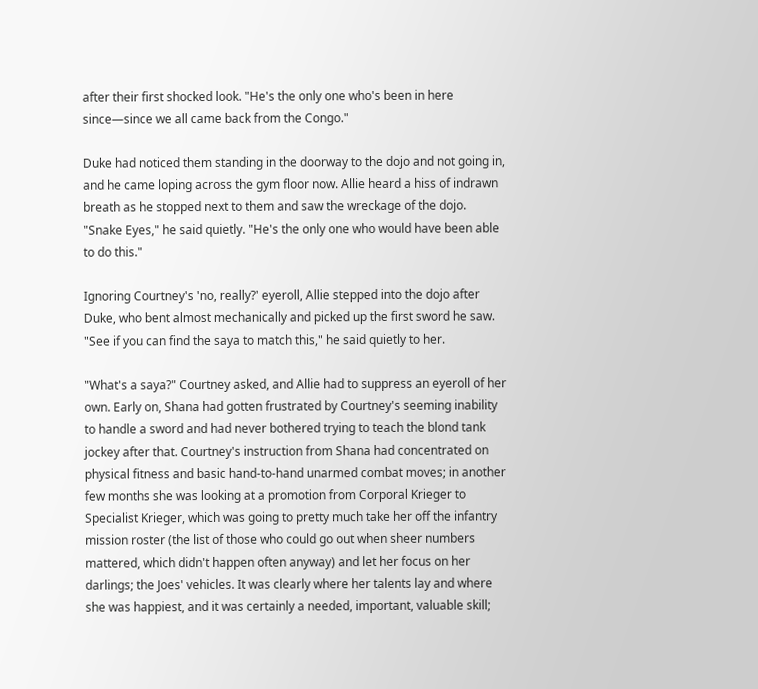after their first shocked look. "He's the only one who's been in here since—since we all came back from the Congo."

Duke had noticed them standing in the doorway to the dojo and not going in, and he came loping across the gym floor now. Allie heard a hiss of indrawn breath as he stopped next to them and saw the wreckage of the dojo. "Snake Eyes," he said quietly. "He's the only one who would have been able to do this."

Ignoring Courtney's 'no, really?' eyeroll, Allie stepped into the dojo after Duke, who bent almost mechanically and picked up the first sword he saw. "See if you can find the saya to match this," he said quietly to her.

"What's a saya?" Courtney asked, and Allie had to suppress an eyeroll of her own. Early on, Shana had gotten frustrated by Courtney's seeming inability to handle a sword and had never bothered trying to teach the blond tank jockey after that. Courtney's instruction from Shana had concentrated on physical fitness and basic hand-to-hand unarmed combat moves; in another few months she was looking at a promotion from Corporal Krieger to Specialist Krieger, which was going to pretty much take her off the infantry mission roster (the list of those who could go out when sheer numbers mattered, which didn't happen often anyway) and let her focus on her darlings; the Joes' vehicles. It was clearly where her talents lay and where she was happiest, and it was certainly a needed, important, valuable skill;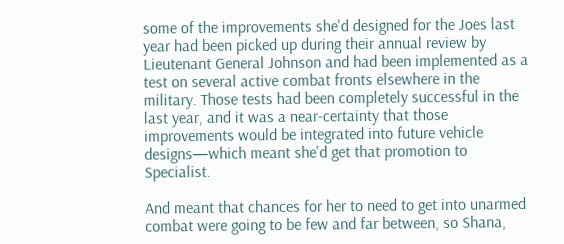some of the improvements she'd designed for the Joes last year had been picked up during their annual review by Lieutenant General Johnson and had been implemented as a test on several active combat fronts elsewhere in the military. Those tests had been completely successful in the last year, and it was a near-certainty that those improvements would be integrated into future vehicle designs—which meant she'd get that promotion to Specialist.

And meant that chances for her to need to get into unarmed combat were going to be few and far between, so Shana,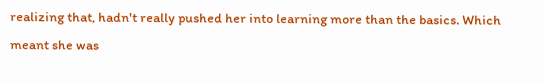realizing that, hadn't really pushed her into learning more than the basics. Which meant she was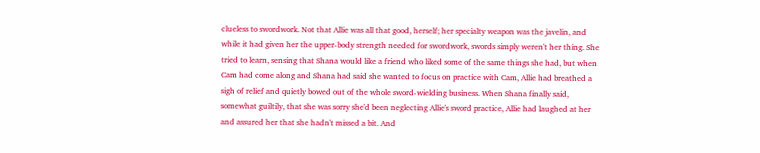clueless to swordwork. Not that Allie was all that good, herself; her specialty weapon was the javelin, and while it had given her the upper-body strength needed for swordwork, swords simply weren't her thing. She tried to learn, sensing that Shana would like a friend who liked some of the same things she had, but when Cam had come along and Shana had said she wanted to focus on practice with Cam, Allie had breathed a sigh of relief and quietly bowed out of the whole sword-wielding business. When Shana finally said, somewhat guiltily, that she was sorry she'd been neglecting Allie's sword practice, Allie had laughed at her and assured her that she hadn't missed a bit. And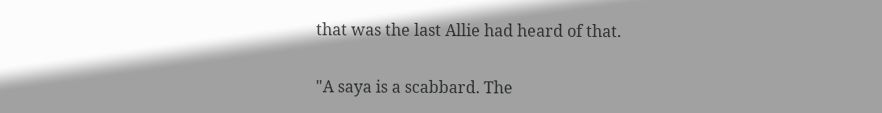that was the last Allie had heard of that.

"A saya is a scabbard. The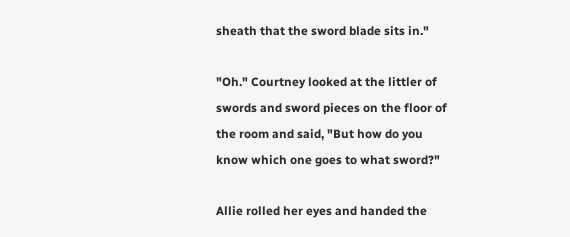sheath that the sword blade sits in."

"Oh." Courtney looked at the littler of swords and sword pieces on the floor of the room and said, "But how do you know which one goes to what sword?"

Allie rolled her eyes and handed the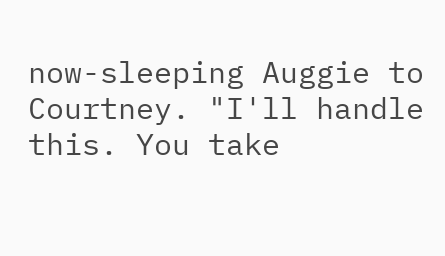now-sleeping Auggie to Courtney. "I'll handle this. You take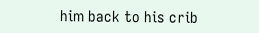him back to his crib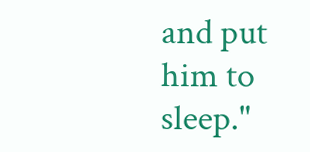and put him to sleep."